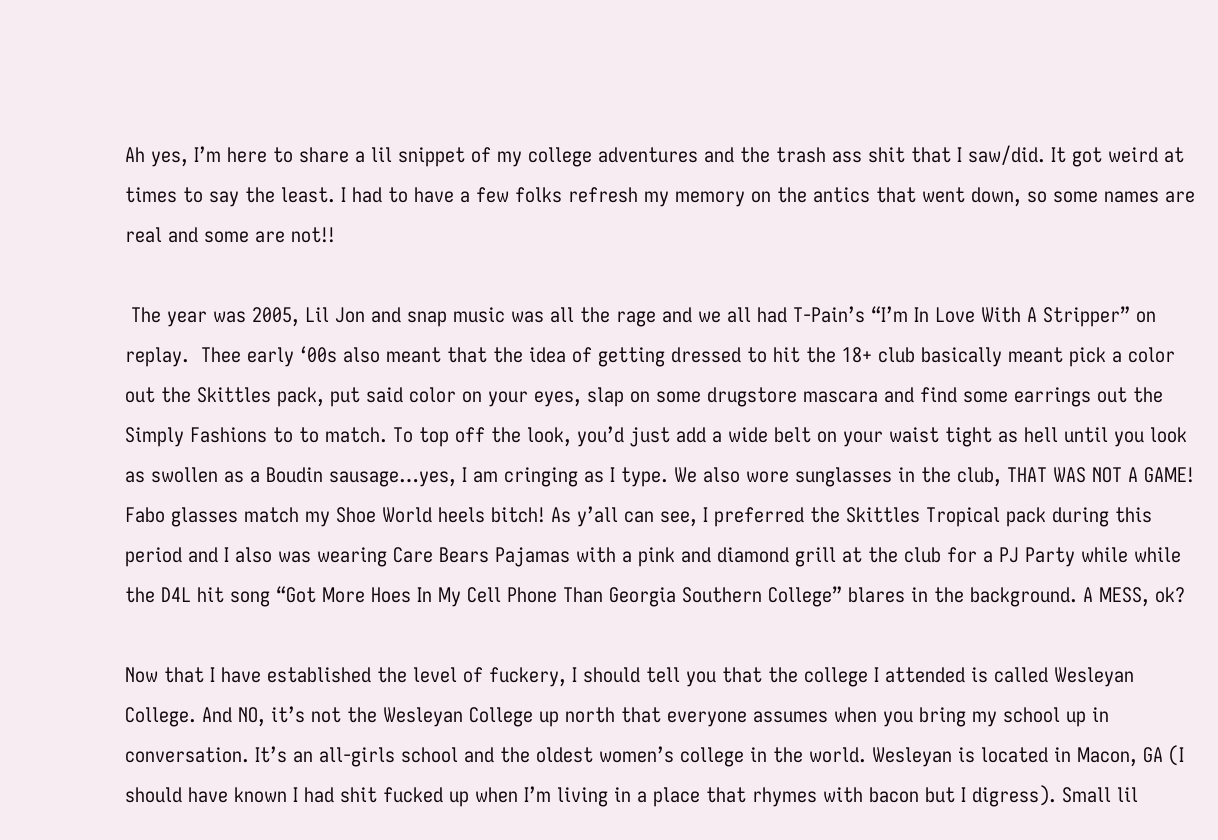Ah yes, I’m here to share a lil snippet of my college adventures and the trash ass shit that I saw/did. It got weird at times to say the least. I had to have a few folks refresh my memory on the antics that went down, so some names are real and some are not!!

 The year was 2005, Lil Jon and snap music was all the rage and we all had T-Pain’s “I’m In Love With A Stripper” on replay.  Thee early ‘00s also meant that the idea of getting dressed to hit the 18+ club basically meant pick a color out the Skittles pack, put said color on your eyes, slap on some drugstore mascara and find some earrings out the Simply Fashions to to match. To top off the look, you’d just add a wide belt on your waist tight as hell until you look as swollen as a Boudin sausage…yes, I am cringing as I type. We also wore sunglasses in the club, THAT WAS NOT A GAME! Fabo glasses match my Shoe World heels bitch! As y’all can see, I preferred the Skittles Tropical pack during this period and I also was wearing Care Bears Pajamas with a pink and diamond grill at the club for a PJ Party while while the D4L hit song “Got More Hoes In My Cell Phone Than Georgia Southern College” blares in the background. A MESS, ok?

Now that I have established the level of fuckery, I should tell you that the college I attended is called Wesleyan College. And NO, it’s not the Wesleyan College up north that everyone assumes when you bring my school up in conversation. It’s an all-girls school and the oldest women’s college in the world. Wesleyan is located in Macon, GA (I should have known I had shit fucked up when I’m living in a place that rhymes with bacon but I digress). Small lil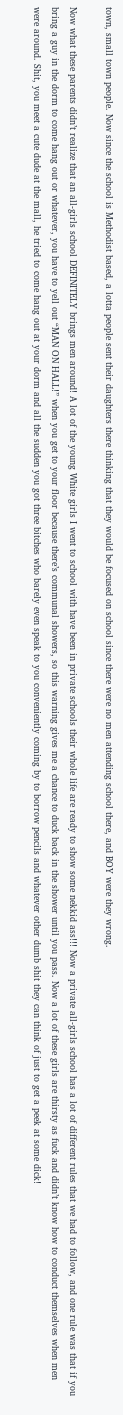town, small town people. Now since the school is Methodist based, a lotta people sent their daughters there thinking that they would be focused on school since there were no men attending school there, and BOY were they wrong.

Now what these parents didn’t realize that an all-girls school DEFINITELY brings men around! A lot of the young White girls I went to school with have been in private schools their whole life are ready to show some nekkid ass!!! Now a private all-girls school has a lot of different rules that we had to follow, and one rule was that if you bring a guy in the dorm to come hang out or whatever, you have to yell out “MAN ON HALL!” when you get to your floor because there’s communal showers, so this warning gives me a chance to duck back in the shower until you pass. Now a lot of these girls are thirsty as fuck and didn’t know how to conduct themselves when men were around. Shit, you meet a cute dude at the mall, he tried to come hang out at your dorm and all the sudden you got three bitches who barely even speak to you conveniently coming by to borrow pencils and whatever other dumb shit they can think of just to get a peek at some dick!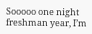Sooooo one night freshman year, I’m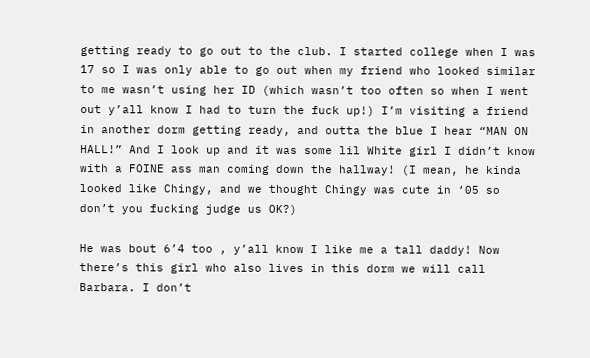getting ready to go out to the club. I started college when I was 17 so I was only able to go out when my friend who looked similar to me wasn’t using her ID (which wasn’t too often so when I went out y’all know I had to turn the fuck up!) I’m visiting a friend in another dorm getting ready, and outta the blue I hear “MAN ON HALL!” And I look up and it was some lil White girl I didn’t know with a FOINE ass man coming down the hallway! (I mean, he kinda looked like Chingy, and we thought Chingy was cute in ‘05 so don’t you fucking judge us OK?)

He was bout 6’4 too , y’all know I like me a tall daddy! Now there’s this girl who also lives in this dorm we will call Barbara. I don’t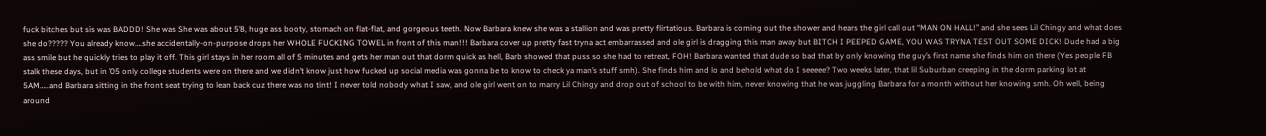fuck bitches but sis was BADDD! She was She was about 5’8, huge ass booty, stomach on flat-flat, and gorgeous teeth. Now Barbara knew she was a stallion and was pretty flirtatious. Barbara is coming out the shower and hears the girl call out “MAN ON HALL!” and she sees Lil Chingy and what does she do????? You already know….she accidentally-on-purpose drops her WHOLE FUCKING TOWEL in front of this man!!! Barbara cover up pretty fast tryna act embarrassed and ole girl is dragging this man away but BITCH I PEEPED GAME, YOU WAS TRYNA TEST OUT SOME DICK! Dude had a big ass smile but he quickly tries to play it off. This girl stays in her room all of 5 minutes and gets her man out that dorm quick as hell, Barb showed that puss so she had to retreat, FOH! Barbara wanted that dude so bad that by only knowing the guy’s first name she finds him on there (Yes people FB stalk these days, but in ’05 only college students were on there and we didn’t know just how fucked up social media was gonna be to know to check ya man’s stuff smh). She finds him and lo and behold what do I seeeee? Two weeks later, that lil Suburban creeping in the dorm parking lot at 5AM…..and Barbara sitting in the front seat trying to lean back cuz there was no tint! I never told nobody what I saw, and ole girl went on to marry Lil Chingy and drop out of school to be with him, never knowing that he was juggling Barbara for a month without her knowing smh. Oh well, being around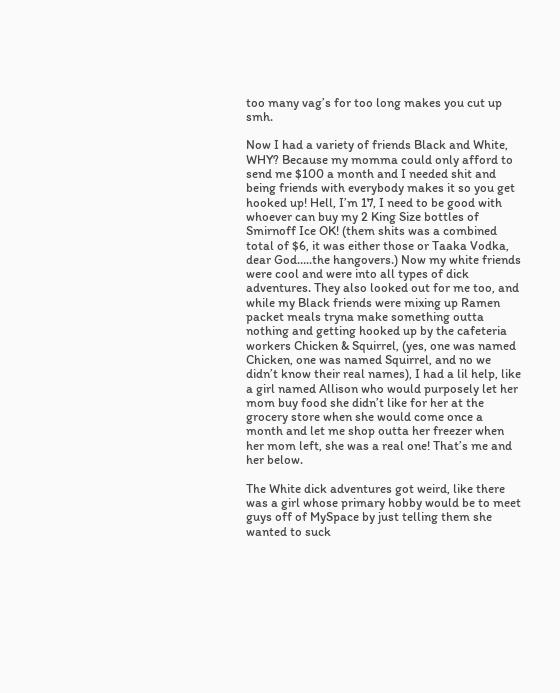too many vag’s for too long makes you cut up smh.

Now I had a variety of friends Black and White, WHY? Because my momma could only afford to send me $100 a month and I needed shit and being friends with everybody makes it so you get hooked up! Hell, I’m 17, I need to be good with whoever can buy my 2 King Size bottles of Smirnoff Ice OK! (them shits was a combined total of $6, it was either those or Taaka Vodka, dear God…..the hangovers.) Now my white friends were cool and were into all types of dick adventures. They also looked out for me too, and while my Black friends were mixing up Ramen packet meals tryna make something outta nothing and getting hooked up by the cafeteria workers Chicken & Squirrel, (yes, one was named Chicken, one was named Squirrel, and no we didn’t know their real names), I had a lil help, like a girl named Allison who would purposely let her mom buy food she didn’t like for her at the grocery store when she would come once a month and let me shop outta her freezer when her mom left, she was a real one! That’s me and her below.

The White dick adventures got weird, like there was a girl whose primary hobby would be to meet guys off of MySpace by just telling them she wanted to suck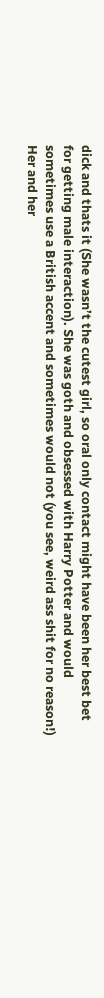dick and thats it (She wasn’t the cutest girl, so oral only contact might have been her best bet for getting male interaction). She was goth and obsessed with Harry Potter and would sometimes use a British accent and sometimes would not (you see, weird ass shit for no reason!) Her and her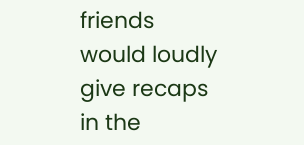friends would loudly give recaps in the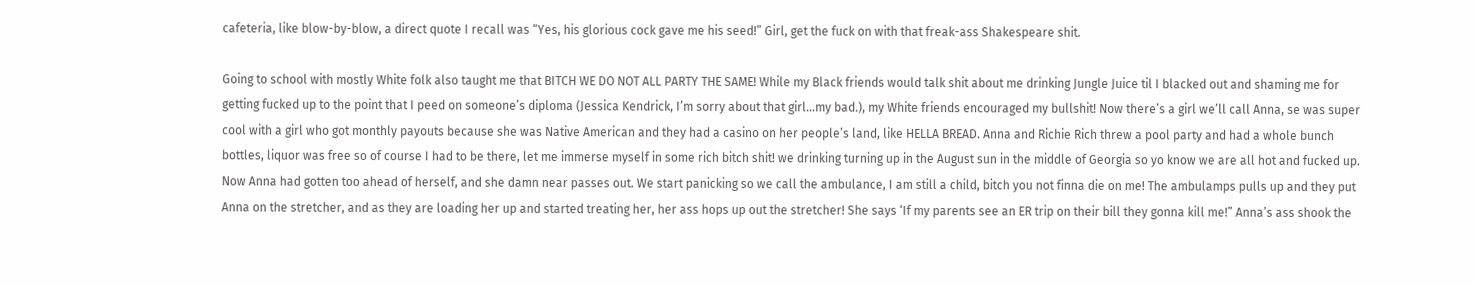cafeteria, like blow-by-blow, a direct quote I recall was “Yes, his glorious cock gave me his seed!” Girl, get the fuck on with that freak-ass Shakespeare shit.

Going to school with mostly White folk also taught me that BITCH WE DO NOT ALL PARTY THE SAME! While my Black friends would talk shit about me drinking Jungle Juice til I blacked out and shaming me for getting fucked up to the point that I peed on someone’s diploma (Jessica Kendrick, I’m sorry about that girl…my bad.), my White friends encouraged my bullshit! Now there’s a girl we’ll call Anna, se was super cool with a girl who got monthly payouts because she was Native American and they had a casino on her people’s land, like HELLA BREAD. Anna and Richie Rich threw a pool party and had a whole bunch bottles, liquor was free so of course I had to be there, let me immerse myself in some rich bitch shit! we drinking turning up in the August sun in the middle of Georgia so yo know we are all hot and fucked up. Now Anna had gotten too ahead of herself, and she damn near passes out. We start panicking so we call the ambulance, I am still a child, bitch you not finna die on me! The ambulamps pulls up and they put Anna on the stretcher, and as they are loading her up and started treating her, her ass hops up out the stretcher! She says ‘If my parents see an ER trip on their bill they gonna kill me!” Anna’s ass shook the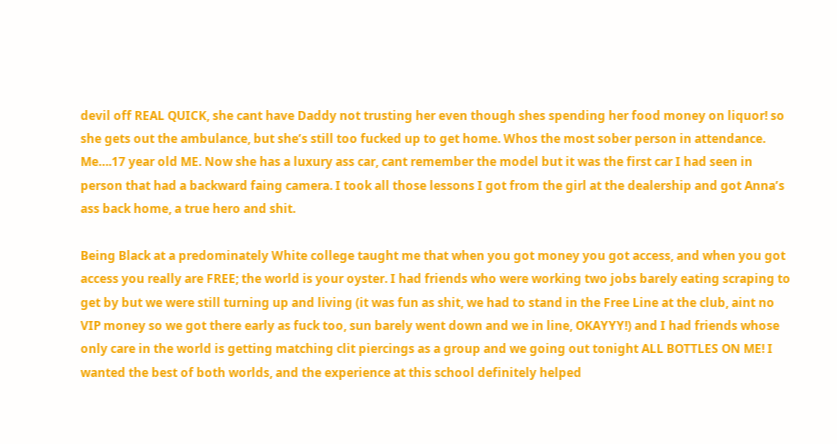devil off REAL QUICK, she cant have Daddy not trusting her even though shes spending her food money on liquor! so she gets out the ambulance, but she’s still too fucked up to get home. Whos the most sober person in attendance. Me….17 year old ME. Now she has a luxury ass car, cant remember the model but it was the first car I had seen in person that had a backward faing camera. I took all those lessons I got from the girl at the dealership and got Anna’s ass back home, a true hero and shit.

Being Black at a predominately White college taught me that when you got money you got access, and when you got access you really are FREE; the world is your oyster. I had friends who were working two jobs barely eating scraping to get by but we were still turning up and living (it was fun as shit, we had to stand in the Free Line at the club, aint no VIP money so we got there early as fuck too, sun barely went down and we in line, OKAYYY!) and I had friends whose only care in the world is getting matching clit piercings as a group and we going out tonight ALL BOTTLES ON ME! I wanted the best of both worlds, and the experience at this school definitely helped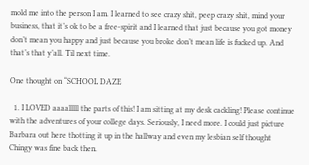mold me into the person I am. I learned to see crazy shit, peep crazy shit, mind your business, that it’s ok to be a free-spirit and I learned that just because you got money don’t mean you happy and just because you broke don’t mean life is fucked up. And that’s that y’all. Til next time.

One thought on “SCHOOL DAZE

  1. I LOVED aaaalllll the parts of this! I am sitting at my desk cackling! Please continue with the adventures of your college days. Seriously, I need more. I could just picture Barbara out here thotting it up in the hallway and even my lesbian self thought Chingy was fine back then.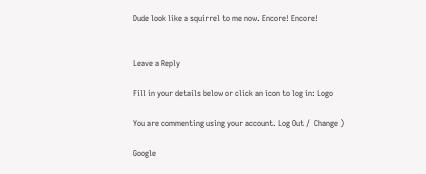Dude look like a squirrel to me now. Encore! Encore!


Leave a Reply

Fill in your details below or click an icon to log in: Logo

You are commenting using your account. Log Out /  Change )

Google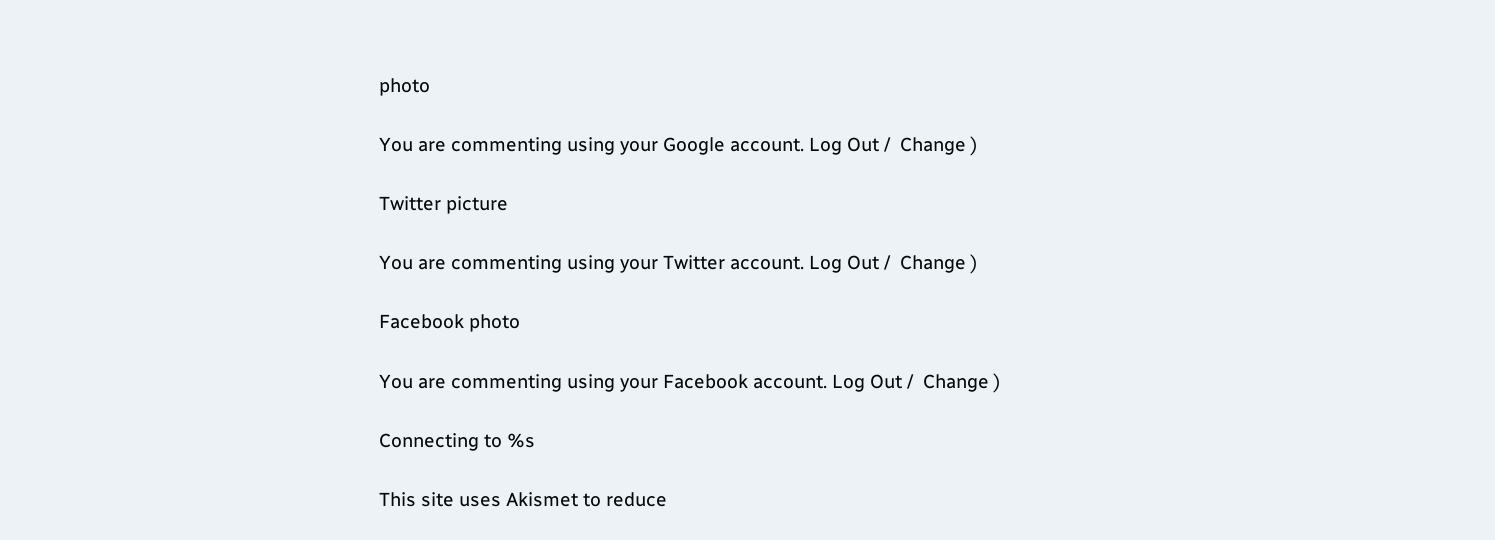photo

You are commenting using your Google account. Log Out /  Change )

Twitter picture

You are commenting using your Twitter account. Log Out /  Change )

Facebook photo

You are commenting using your Facebook account. Log Out /  Change )

Connecting to %s

This site uses Akismet to reduce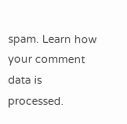spam. Learn how your comment data is processed.